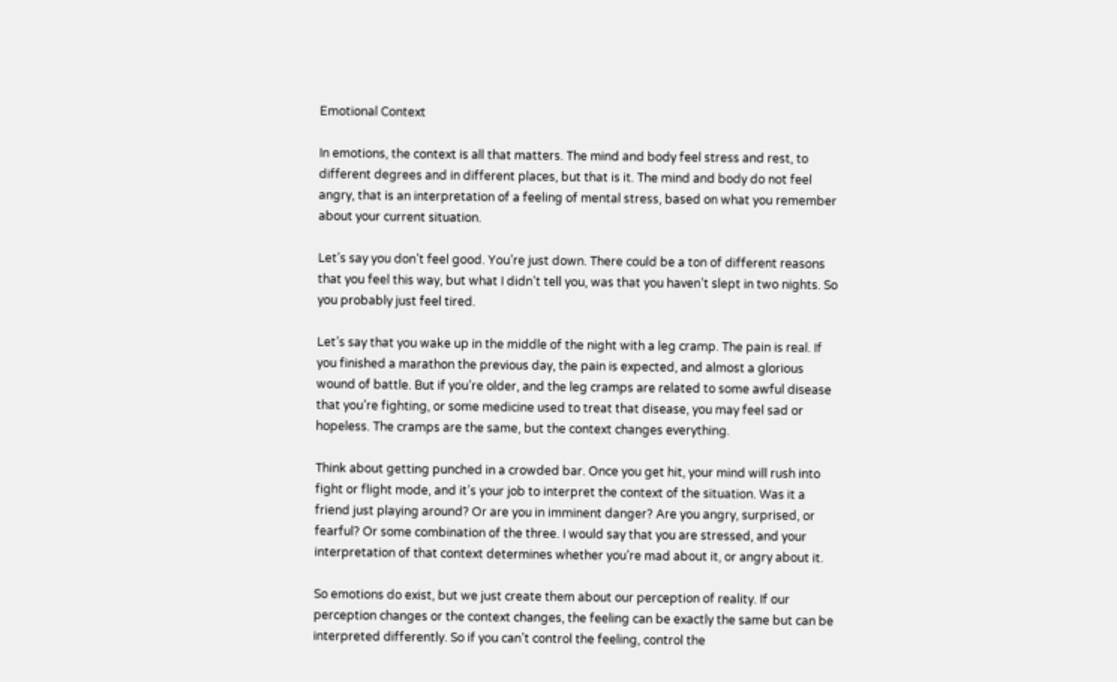Emotional Context

In emotions, the context is all that matters. The mind and body feel stress and rest, to different degrees and in different places, but that is it. The mind and body do not feel angry, that is an interpretation of a feeling of mental stress, based on what you remember about your current situation.

Let’s say you don’t feel good. You’re just down. There could be a ton of different reasons that you feel this way, but what I didn’t tell you, was that you haven’t slept in two nights. So you probably just feel tired.

Let’s say that you wake up in the middle of the night with a leg cramp. The pain is real. If you finished a marathon the previous day, the pain is expected, and almost a glorious wound of battle. But if you’re older, and the leg cramps are related to some awful disease that you’re fighting, or some medicine used to treat that disease, you may feel sad or hopeless. The cramps are the same, but the context changes everything.

Think about getting punched in a crowded bar. Once you get hit, your mind will rush into fight or flight mode, and it’s your job to interpret the context of the situation. Was it a friend just playing around? Or are you in imminent danger? Are you angry, surprised, or fearful? Or some combination of the three. I would say that you are stressed, and your interpretation of that context determines whether you’re mad about it, or angry about it.

So emotions do exist, but we just create them about our perception of reality. If our perception changes or the context changes, the feeling can be exactly the same but can be interpreted differently. So if you can’t control the feeling, control the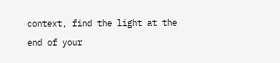context, find the light at the end of your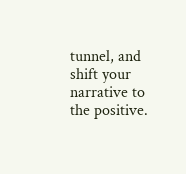tunnel, and shift your narrative to the positive.